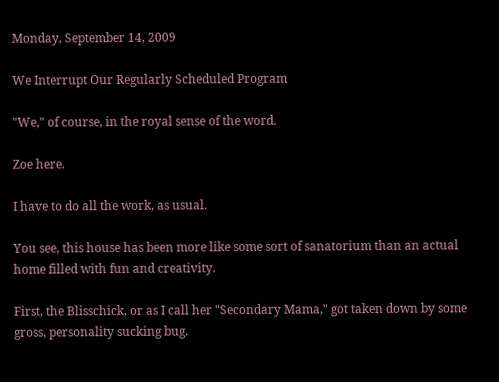Monday, September 14, 2009

We Interrupt Our Regularly Scheduled Program

"We," of course, in the royal sense of the word.

Zoe here.

I have to do all the work, as usual.

You see, this house has been more like some sort of sanatorium than an actual home filled with fun and creativity.

First, the Blisschick, or as I call her "Secondary Mama," got taken down by some gross, personality sucking bug.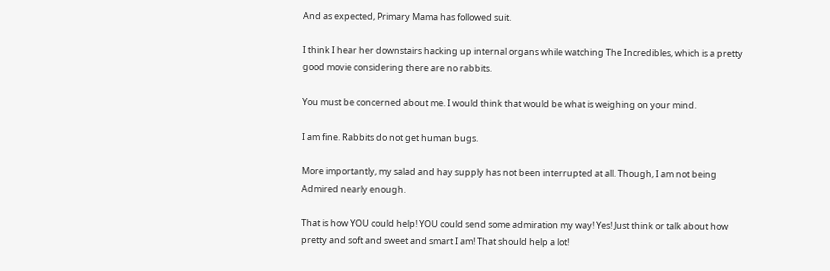And as expected, Primary Mama has followed suit.

I think I hear her downstairs hacking up internal organs while watching The Incredibles, which is a pretty good movie considering there are no rabbits.

You must be concerned about me. I would think that would be what is weighing on your mind.

I am fine. Rabbits do not get human bugs.

More importantly, my salad and hay supply has not been interrupted at all. Though, I am not being Admired nearly enough.

That is how YOU could help! YOU could send some admiration my way! Yes! Just think or talk about how pretty and soft and sweet and smart I am! That should help a lot!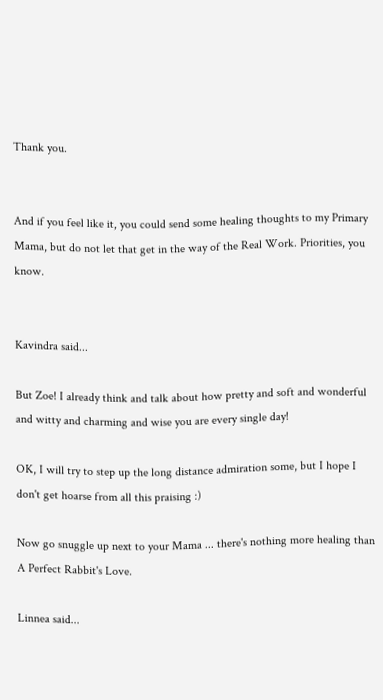Thank you.


And if you feel like it, you could send some healing thoughts to my Primary Mama, but do not let that get in the way of the Real Work. Priorities, you know.


Kavindra said...

But Zoe! I already think and talk about how pretty and soft and wonderful and witty and charming and wise you are every single day!

OK, I will try to step up the long distance admiration some, but I hope I don't get hoarse from all this praising :)

Now go snuggle up next to your Mama ... there's nothing more healing than A Perfect Rabbit's Love.

Linnea said...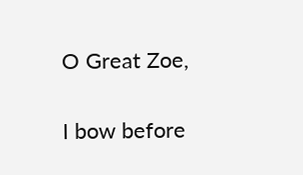O Great Zoe,

I bow before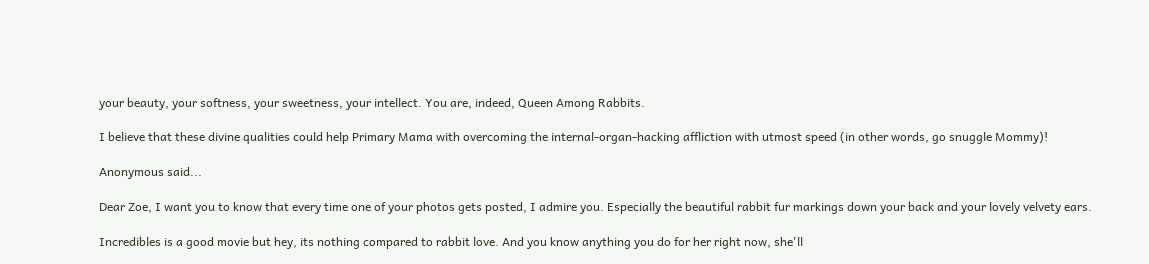your beauty, your softness, your sweetness, your intellect. You are, indeed, Queen Among Rabbits.

I believe that these divine qualities could help Primary Mama with overcoming the internal-organ-hacking affliction with utmost speed (in other words, go snuggle Mommy)!

Anonymous said...

Dear Zoe, I want you to know that every time one of your photos gets posted, I admire you. Especially the beautiful rabbit fur markings down your back and your lovely velvety ears.

Incredibles is a good movie but hey, its nothing compared to rabbit love. And you know anything you do for her right now, she'll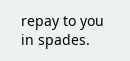repay to you in spades.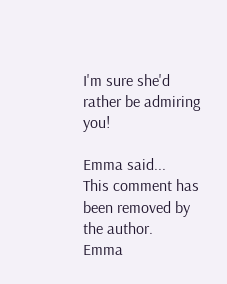I'm sure she'd rather be admiring you!

Emma said...
This comment has been removed by the author.
Emma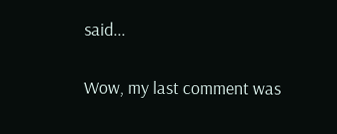said...

Wow, my last comment was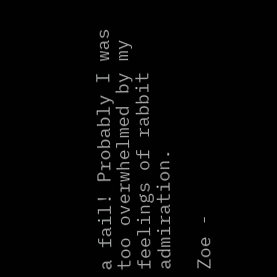a fail! Probably I was too overwhelmed by my feelings of rabbit admiration.

Zoe -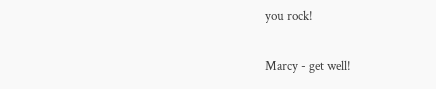you rock!

Marcy - get well!